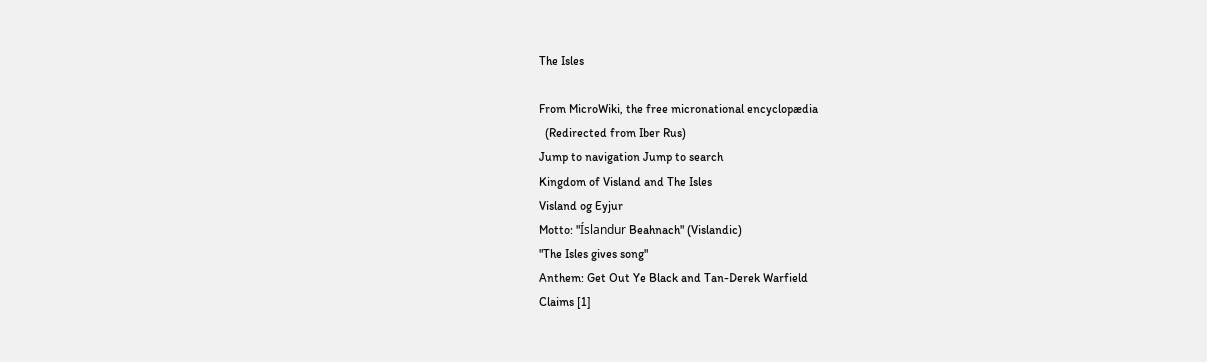The Isles

From MicroWiki, the free micronational encyclopædia
  (Redirected from Iber Rus)
Jump to navigation Jump to search
Kingdom of Visland and The Isles
Visland og Eyjur
Motto: "Íslandur Beahnach" (Vislandic)
"The Isles gives song"
Anthem: Get Out Ye Black and Tan-Derek Warfield
Claims [1]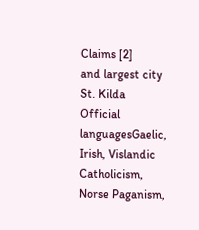Claims [2]
and largest city
St. Kilda
Official languagesGaelic, Irish, Vislandic
Catholicism, Norse Paganism,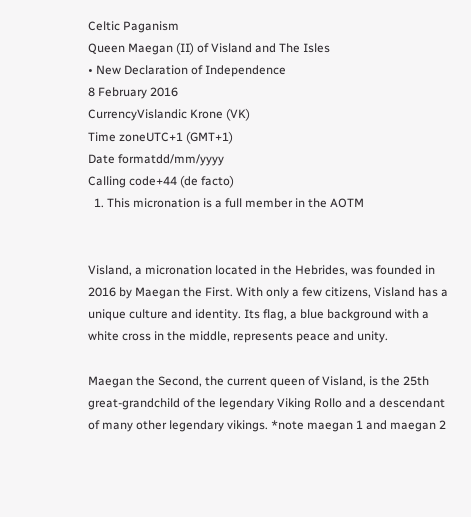Celtic Paganism
Queen Maegan (II) of Visland and The Isles
• New Declaration of Independence
8 February 2016
CurrencyVislandic Krone (VK)
Time zoneUTC+1 (GMT+1)
Date formatdd/mm/yyyy
Calling code+44 (de facto)
  1. This micronation is a full member in the AOTM


Visland, a micronation located in the Hebrides, was founded in 2016 by Maegan the First. With only a few citizens, Visland has a unique culture and identity. Its flag, a blue background with a white cross in the middle, represents peace and unity.

Maegan the Second, the current queen of Visland, is the 25th great-grandchild of the legendary Viking Rollo and a descendant of many other legendary vikings. *note maegan 1 and maegan 2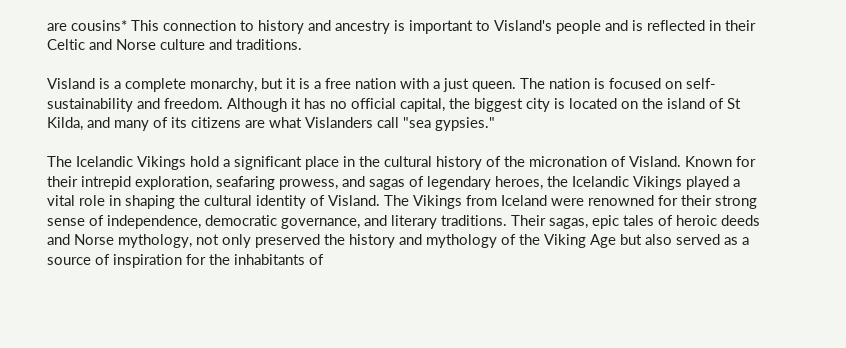are cousins* This connection to history and ancestry is important to Visland's people and is reflected in their Celtic and Norse culture and traditions.

Visland is a complete monarchy, but it is a free nation with a just queen. The nation is focused on self-sustainability and freedom. Although it has no official capital, the biggest city is located on the island of St Kilda, and many of its citizens are what Vislanders call "sea gypsies."

The Icelandic Vikings hold a significant place in the cultural history of the micronation of Visland. Known for their intrepid exploration, seafaring prowess, and sagas of legendary heroes, the Icelandic Vikings played a vital role in shaping the cultural identity of Visland. The Vikings from Iceland were renowned for their strong sense of independence, democratic governance, and literary traditions. Their sagas, epic tales of heroic deeds and Norse mythology, not only preserved the history and mythology of the Viking Age but also served as a source of inspiration for the inhabitants of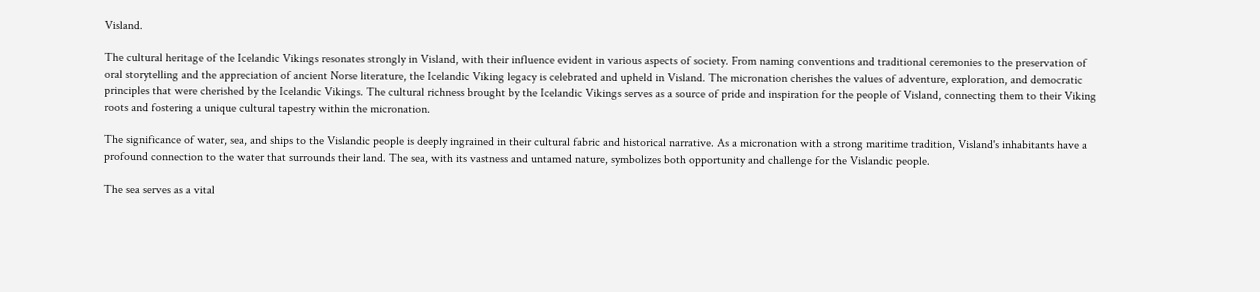Visland.

The cultural heritage of the Icelandic Vikings resonates strongly in Visland, with their influence evident in various aspects of society. From naming conventions and traditional ceremonies to the preservation of oral storytelling and the appreciation of ancient Norse literature, the Icelandic Viking legacy is celebrated and upheld in Visland. The micronation cherishes the values of adventure, exploration, and democratic principles that were cherished by the Icelandic Vikings. The cultural richness brought by the Icelandic Vikings serves as a source of pride and inspiration for the people of Visland, connecting them to their Viking roots and fostering a unique cultural tapestry within the micronation.

The significance of water, sea, and ships to the Vislandic people is deeply ingrained in their cultural fabric and historical narrative. As a micronation with a strong maritime tradition, Visland's inhabitants have a profound connection to the water that surrounds their land. The sea, with its vastness and untamed nature, symbolizes both opportunity and challenge for the Vislandic people.

The sea serves as a vital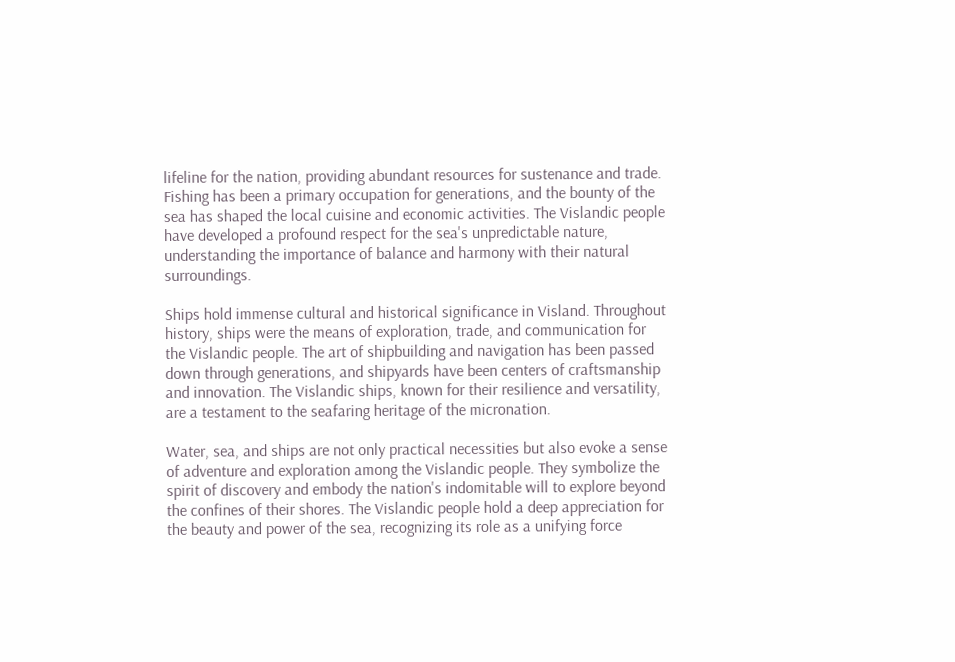lifeline for the nation, providing abundant resources for sustenance and trade. Fishing has been a primary occupation for generations, and the bounty of the sea has shaped the local cuisine and economic activities. The Vislandic people have developed a profound respect for the sea's unpredictable nature, understanding the importance of balance and harmony with their natural surroundings.

Ships hold immense cultural and historical significance in Visland. Throughout history, ships were the means of exploration, trade, and communication for the Vislandic people. The art of shipbuilding and navigation has been passed down through generations, and shipyards have been centers of craftsmanship and innovation. The Vislandic ships, known for their resilience and versatility, are a testament to the seafaring heritage of the micronation.

Water, sea, and ships are not only practical necessities but also evoke a sense of adventure and exploration among the Vislandic people. They symbolize the spirit of discovery and embody the nation's indomitable will to explore beyond the confines of their shores. The Vislandic people hold a deep appreciation for the beauty and power of the sea, recognizing its role as a unifying force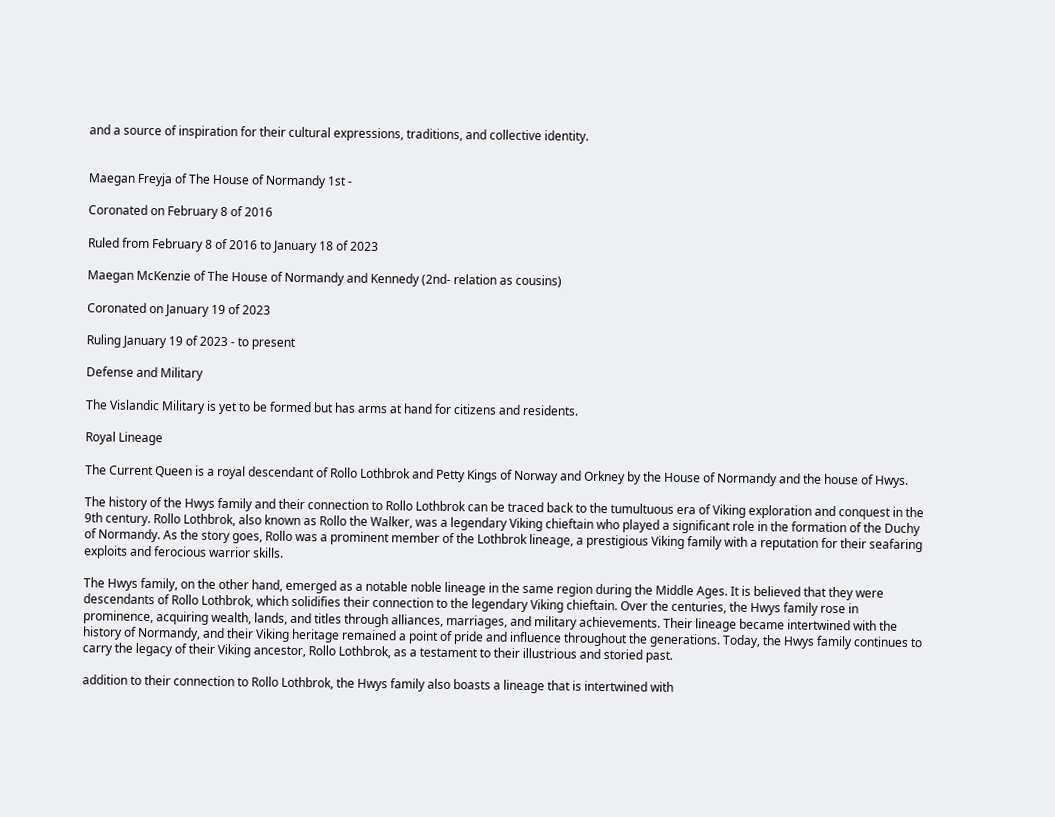and a source of inspiration for their cultural expressions, traditions, and collective identity.


Maegan Freyja of The House of Normandy 1st -

Coronated on February 8 of 2016

Ruled from February 8 of 2016 to January 18 of 2023

Maegan McKenzie of The House of Normandy and Kennedy (2nd- relation as cousins)

Coronated on January 19 of 2023

Ruling January 19 of 2023 - to present

Defense and Military

The Vislandic Military is yet to be formed but has arms at hand for citizens and residents.

Royal Lineage

The Current Queen is a royal descendant of Rollo Lothbrok and Petty Kings of Norway and Orkney by the House of Normandy and the house of Hwys.

The history of the Hwys family and their connection to Rollo Lothbrok can be traced back to the tumultuous era of Viking exploration and conquest in the 9th century. Rollo Lothbrok, also known as Rollo the Walker, was a legendary Viking chieftain who played a significant role in the formation of the Duchy of Normandy. As the story goes, Rollo was a prominent member of the Lothbrok lineage, a prestigious Viking family with a reputation for their seafaring exploits and ferocious warrior skills.

The Hwys family, on the other hand, emerged as a notable noble lineage in the same region during the Middle Ages. It is believed that they were descendants of Rollo Lothbrok, which solidifies their connection to the legendary Viking chieftain. Over the centuries, the Hwys family rose in prominence, acquiring wealth, lands, and titles through alliances, marriages, and military achievements. Their lineage became intertwined with the history of Normandy, and their Viking heritage remained a point of pride and influence throughout the generations. Today, the Hwys family continues to carry the legacy of their Viking ancestor, Rollo Lothbrok, as a testament to their illustrious and storied past.

addition to their connection to Rollo Lothbrok, the Hwys family also boasts a lineage that is intertwined with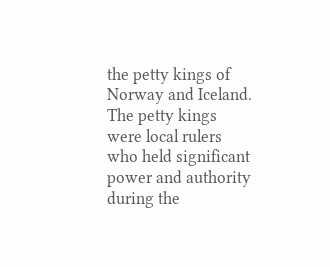the petty kings of Norway and Iceland. The petty kings were local rulers who held significant power and authority during the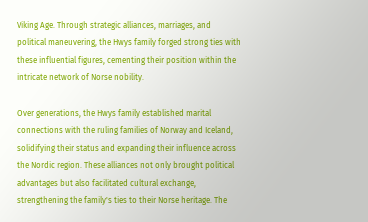Viking Age. Through strategic alliances, marriages, and political maneuvering, the Hwys family forged strong ties with these influential figures, cementing their position within the intricate network of Norse nobility.

Over generations, the Hwys family established marital connections with the ruling families of Norway and Iceland, solidifying their status and expanding their influence across the Nordic region. These alliances not only brought political advantages but also facilitated cultural exchange, strengthening the family's ties to their Norse heritage. The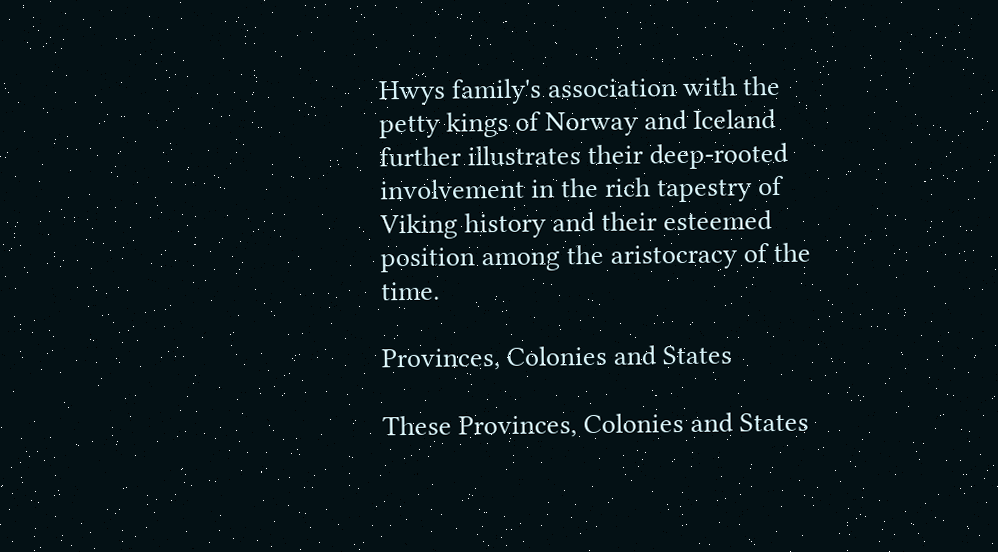Hwys family's association with the petty kings of Norway and Iceland further illustrates their deep-rooted involvement in the rich tapestry of Viking history and their esteemed position among the aristocracy of the time.

Provinces, Colonies and States

These Provinces, Colonies and States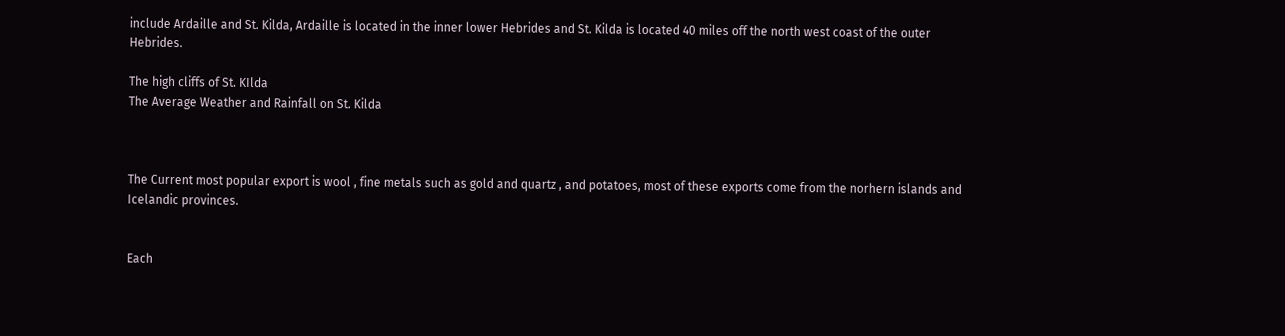include Ardaille and St. Kilda, Ardaille is located in the inner lower Hebrides and St. Kilda is located 40 miles off the north west coast of the outer Hebrides.

The high cliffs of St. KIlda
The Average Weather and Rainfall on St. Kilda



The Current most popular export is wool , fine metals such as gold and quartz , and potatoes, most of these exports come from the norhern islands and Icelandic provinces.


Each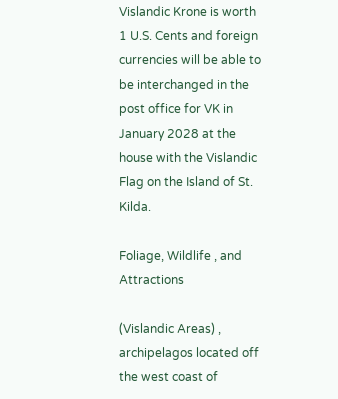Vislandic Krone is worth 1 U.S. Cents and foreign currencies will be able to be interchanged in the post office for VK in January 2028 at the house with the Vislandic Flag on the Island of St. Kilda.

Foliage, Wildlife , and Attractions

(Vislandic Areas) , archipelagos located off the west coast of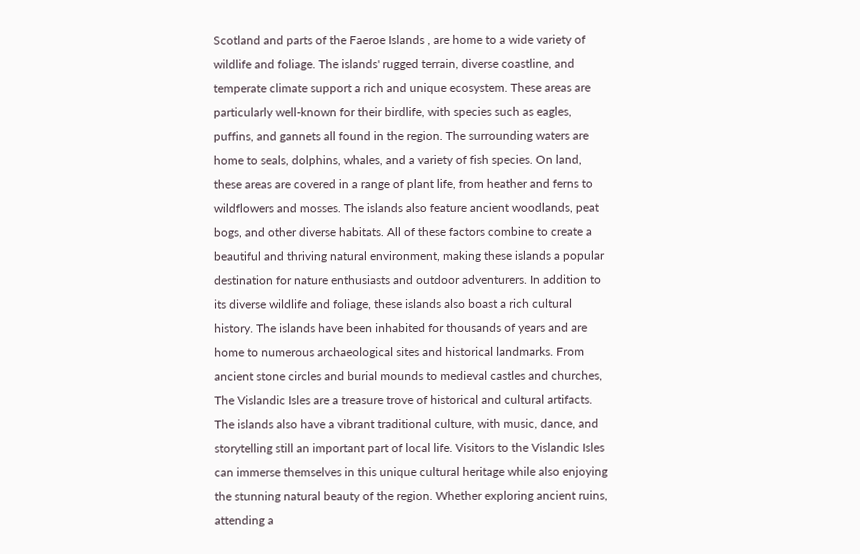Scotland and parts of the Faeroe Islands , are home to a wide variety of wildlife and foliage. The islands' rugged terrain, diverse coastline, and temperate climate support a rich and unique ecosystem. These areas are particularly well-known for their birdlife, with species such as eagles, puffins, and gannets all found in the region. The surrounding waters are home to seals, dolphins, whales, and a variety of fish species. On land, these areas are covered in a range of plant life, from heather and ferns to wildflowers and mosses. The islands also feature ancient woodlands, peat bogs, and other diverse habitats. All of these factors combine to create a beautiful and thriving natural environment, making these islands a popular destination for nature enthusiasts and outdoor adventurers. In addition to its diverse wildlife and foliage, these islands also boast a rich cultural history. The islands have been inhabited for thousands of years and are home to numerous archaeological sites and historical landmarks. From ancient stone circles and burial mounds to medieval castles and churches, The Vislandic Isles are a treasure trove of historical and cultural artifacts. The islands also have a vibrant traditional culture, with music, dance, and storytelling still an important part of local life. Visitors to the Vislandic Isles can immerse themselves in this unique cultural heritage while also enjoying the stunning natural beauty of the region. Whether exploring ancient ruins, attending a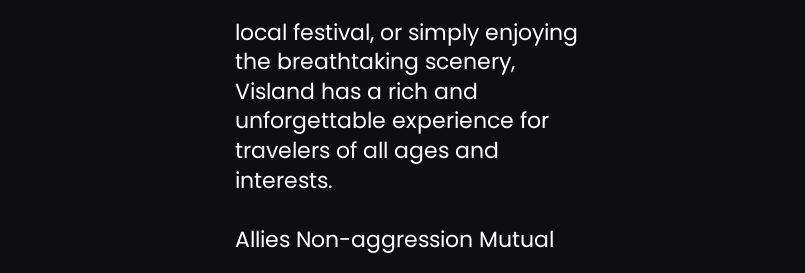local festival, or simply enjoying the breathtaking scenery, Visland has a rich and unforgettable experience for travelers of all ages and interests.

Allies Non-aggression Mutual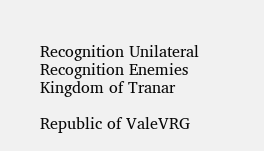Recognition Unilateral Recognition Enemies
Kingdom of Tranar

Republic of ValeVRG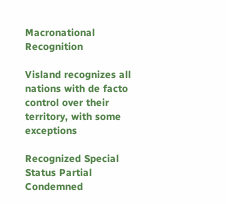Macronational Recognition

Visland recognizes all nations with de facto control over their territory, with some exceptions

Recognized Special Status Partial Condemned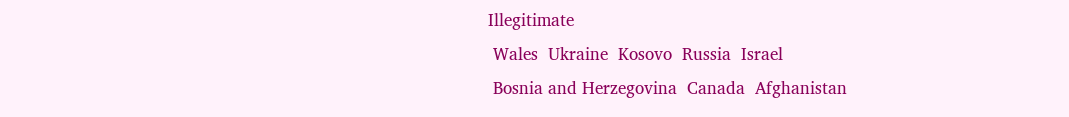Illegitimate
 Wales  Ukraine  Kosovo  Russia  Israel
 Bosnia and Herzegovina  Canada  Afghanistan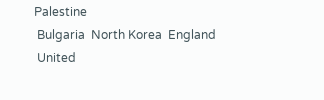Palestine
 Bulgaria  North Korea  England
 United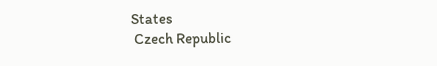States
 Czech Republic